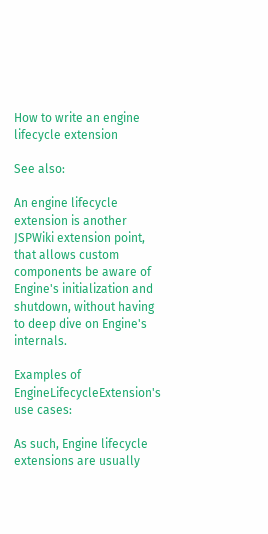How to write an engine lifecycle extension

See also:

An engine lifecycle extension is another JSPWiki extension point, that allows custom components be aware of Engine's initialization and shutdown, without having to deep dive on Engine's internals.

Examples of EngineLifecycleExtension's use cases:

As such, Engine lifecycle extensions are usually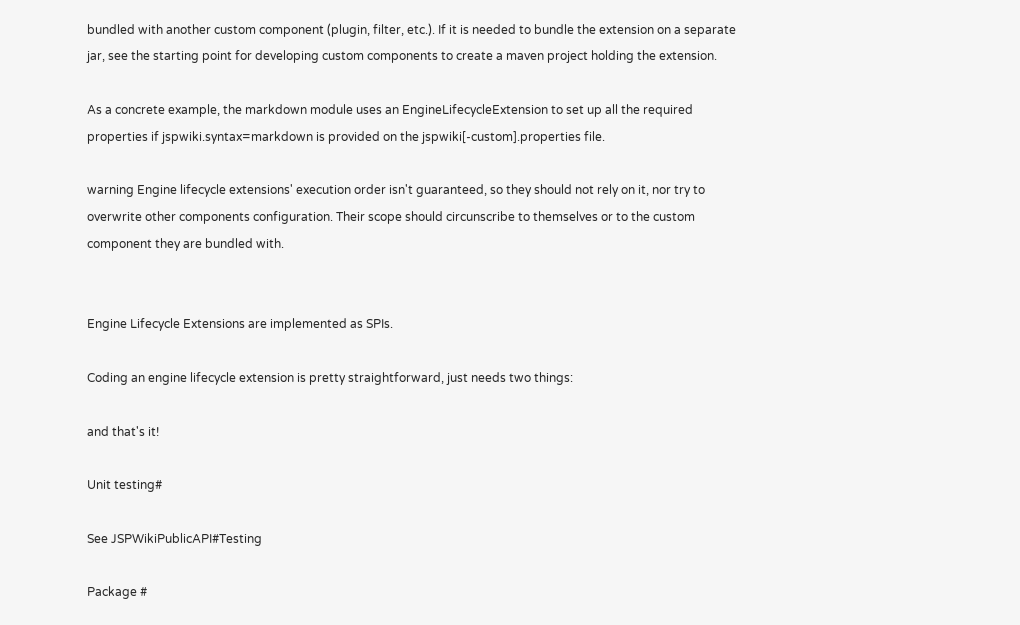bundled with another custom component (plugin, filter, etc.). If it is needed to bundle the extension on a separate jar, see the starting point for developing custom components to create a maven project holding the extension.

As a concrete example, the markdown module uses an EngineLifecycleExtension to set up all the required properties if jspwiki.syntax=markdown is provided on the jspwiki[-custom].properties file.

warning Engine lifecycle extensions' execution order isn't guaranteed, so they should not rely on it, nor try to overwrite other components configuration. Their scope should circunscribe to themselves or to the custom component they are bundled with.


Engine Lifecycle Extensions are implemented as SPIs.

Coding an engine lifecycle extension is pretty straightforward, just needs two things:

and that's it!

Unit testing#

See JSPWikiPublicAPI#Testing

Package #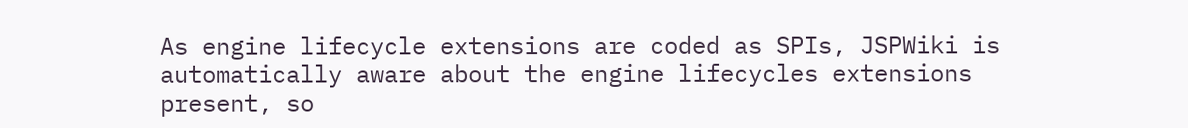As engine lifecycle extensions are coded as SPIs, JSPWiki is automatically aware about the engine lifecycles extensions present, so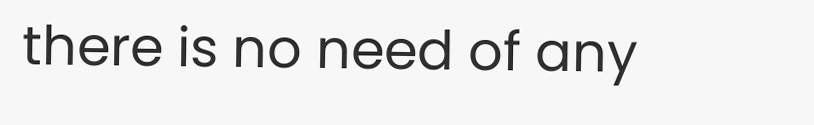there is no need of any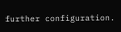further configuration.